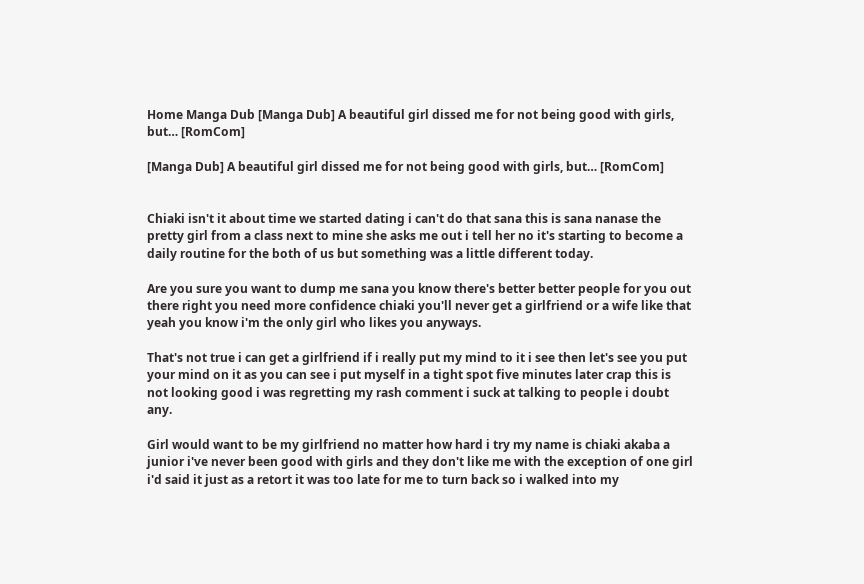Home Manga Dub [Manga Dub] A beautiful girl dissed me for not being good with girls, but… [RomCom]

[Manga Dub] A beautiful girl dissed me for not being good with girls, but… [RomCom]


Chiaki isn't it about time we started dating i can't do that sana this is sana nanase the pretty girl from a class next to mine she asks me out i tell her no it's starting to become a daily routine for the both of us but something was a little different today.

Are you sure you want to dump me sana you know there's better better people for you out there right you need more confidence chiaki you'll never get a girlfriend or a wife like that yeah you know i'm the only girl who likes you anyways.

That's not true i can get a girlfriend if i really put my mind to it i see then let's see you put your mind on it as you can see i put myself in a tight spot five minutes later crap this is not looking good i was regretting my rash comment i suck at talking to people i doubt any.

Girl would want to be my girlfriend no matter how hard i try my name is chiaki akaba a junior i've never been good with girls and they don't like me with the exception of one girl i'd said it just as a retort it was too late for me to turn back so i walked into my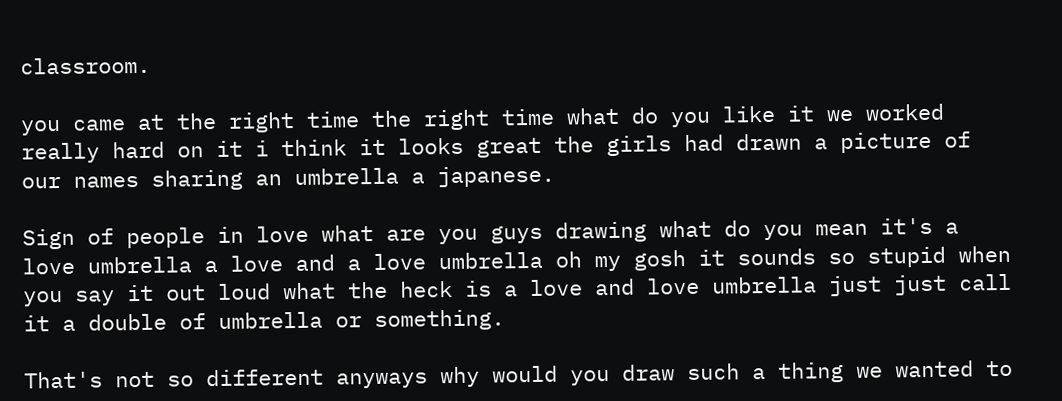classroom.

you came at the right time the right time what do you like it we worked really hard on it i think it looks great the girls had drawn a picture of our names sharing an umbrella a japanese.

Sign of people in love what are you guys drawing what do you mean it's a love umbrella a love and a love umbrella oh my gosh it sounds so stupid when you say it out loud what the heck is a love and love umbrella just just call it a double of umbrella or something.

That's not so different anyways why would you draw such a thing we wanted to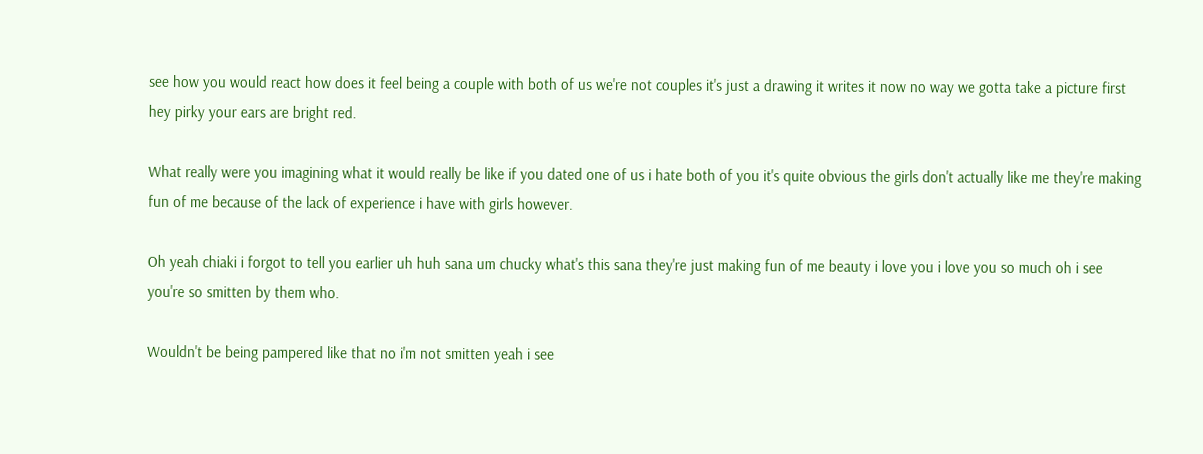see how you would react how does it feel being a couple with both of us we're not couples it's just a drawing it writes it now no way we gotta take a picture first hey pirky your ears are bright red.

What really were you imagining what it would really be like if you dated one of us i hate both of you it's quite obvious the girls don't actually like me they're making fun of me because of the lack of experience i have with girls however.

Oh yeah chiaki i forgot to tell you earlier uh huh sana um chucky what's this sana they're just making fun of me beauty i love you i love you so much oh i see you're so smitten by them who.

Wouldn't be being pampered like that no i'm not smitten yeah i see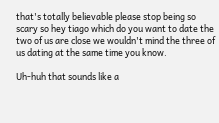that's totally believable please stop being so scary so hey tiago which do you want to date the two of us are close we wouldn't mind the three of us dating at the same time you know.

Uh-huh that sounds like a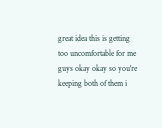great idea this is getting too uncomfortable for me guys okay okay so you're keeping both of them i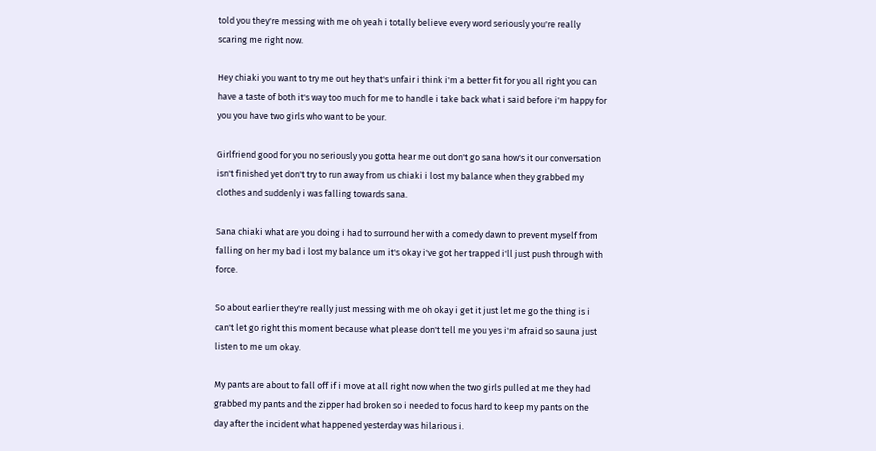told you they're messing with me oh yeah i totally believe every word seriously you're really scaring me right now.

Hey chiaki you want to try me out hey that's unfair i think i'm a better fit for you all right you can have a taste of both it's way too much for me to handle i take back what i said before i'm happy for you you have two girls who want to be your.

Girlfriend good for you no seriously you gotta hear me out don't go sana how's it our conversation isn't finished yet don't try to run away from us chiaki i lost my balance when they grabbed my clothes and suddenly i was falling towards sana.

Sana chiaki what are you doing i had to surround her with a comedy dawn to prevent myself from falling on her my bad i lost my balance um it's okay i've got her trapped i'll just push through with force.

So about earlier they're really just messing with me oh okay i get it just let me go the thing is i can't let go right this moment because what please don't tell me you yes i'm afraid so sauna just listen to me um okay.

My pants are about to fall off if i move at all right now when the two girls pulled at me they had grabbed my pants and the zipper had broken so i needed to focus hard to keep my pants on the day after the incident what happened yesterday was hilarious i.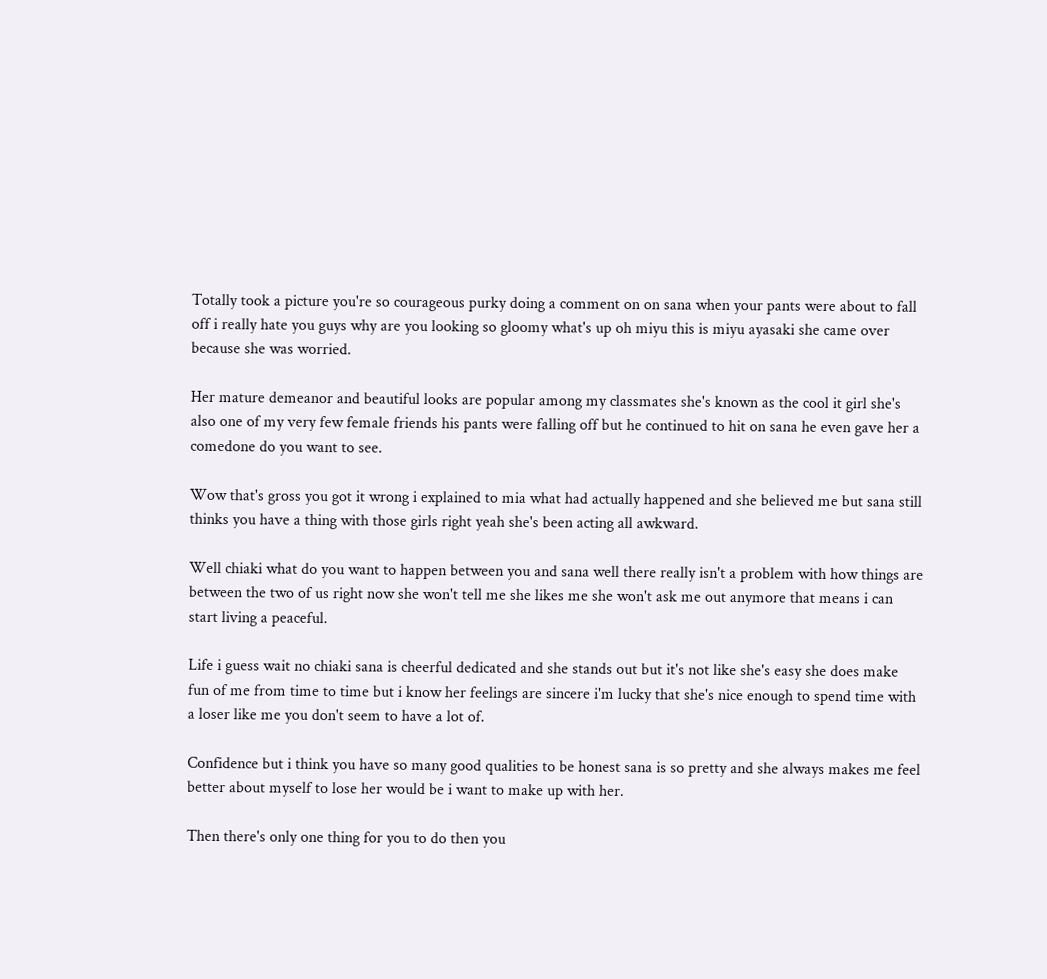Totally took a picture you're so courageous purky doing a comment on on sana when your pants were about to fall off i really hate you guys why are you looking so gloomy what's up oh miyu this is miyu ayasaki she came over because she was worried.

Her mature demeanor and beautiful looks are popular among my classmates she's known as the cool it girl she's also one of my very few female friends his pants were falling off but he continued to hit on sana he even gave her a comedone do you want to see.

Wow that's gross you got it wrong i explained to mia what had actually happened and she believed me but sana still thinks you have a thing with those girls right yeah she's been acting all awkward.

Well chiaki what do you want to happen between you and sana well there really isn't a problem with how things are between the two of us right now she won't tell me she likes me she won't ask me out anymore that means i can start living a peaceful.

Life i guess wait no chiaki sana is cheerful dedicated and she stands out but it's not like she's easy she does make fun of me from time to time but i know her feelings are sincere i'm lucky that she's nice enough to spend time with a loser like me you don't seem to have a lot of.

Confidence but i think you have so many good qualities to be honest sana is so pretty and she always makes me feel better about myself to lose her would be i want to make up with her.

Then there's only one thing for you to do then you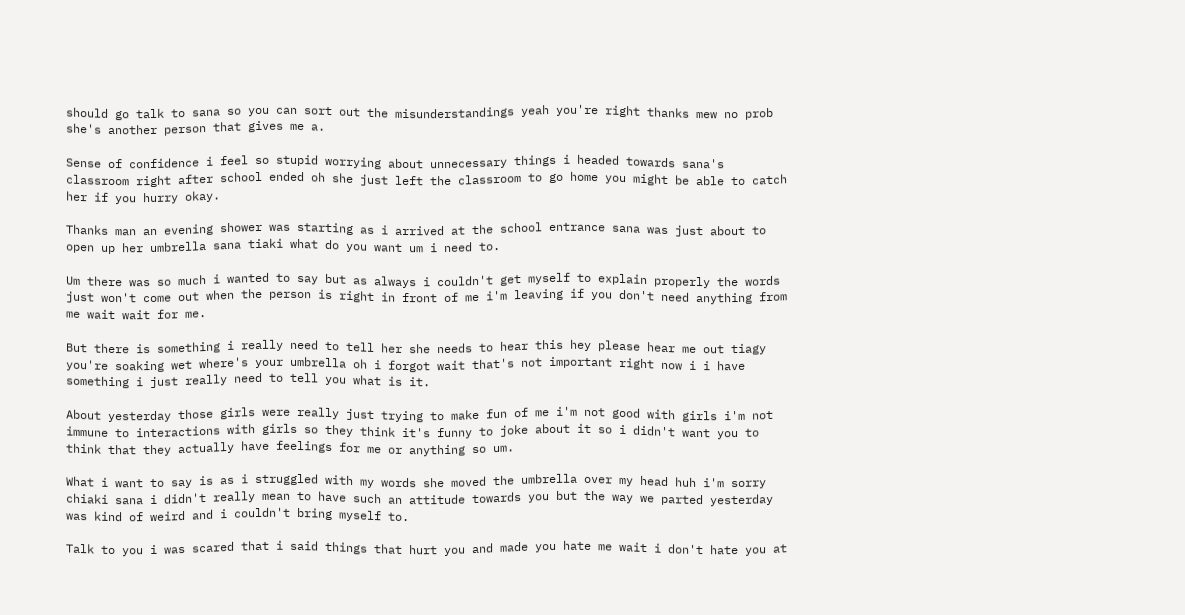should go talk to sana so you can sort out the misunderstandings yeah you're right thanks mew no prob she's another person that gives me a.

Sense of confidence i feel so stupid worrying about unnecessary things i headed towards sana's classroom right after school ended oh she just left the classroom to go home you might be able to catch her if you hurry okay.

Thanks man an evening shower was starting as i arrived at the school entrance sana was just about to open up her umbrella sana tiaki what do you want um i need to.

Um there was so much i wanted to say but as always i couldn't get myself to explain properly the words just won't come out when the person is right in front of me i'm leaving if you don't need anything from me wait wait for me.

But there is something i really need to tell her she needs to hear this hey please hear me out tiagy you're soaking wet where's your umbrella oh i forgot wait that's not important right now i i have something i just really need to tell you what is it.

About yesterday those girls were really just trying to make fun of me i'm not good with girls i'm not immune to interactions with girls so they think it's funny to joke about it so i didn't want you to think that they actually have feelings for me or anything so um.

What i want to say is as i struggled with my words she moved the umbrella over my head huh i'm sorry chiaki sana i didn't really mean to have such an attitude towards you but the way we parted yesterday was kind of weird and i couldn't bring myself to.

Talk to you i was scared that i said things that hurt you and made you hate me wait i don't hate you at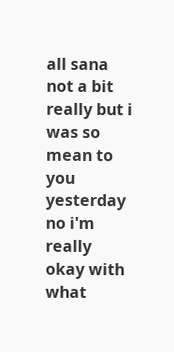all sana not a bit really but i was so mean to you yesterday no i'm really okay with what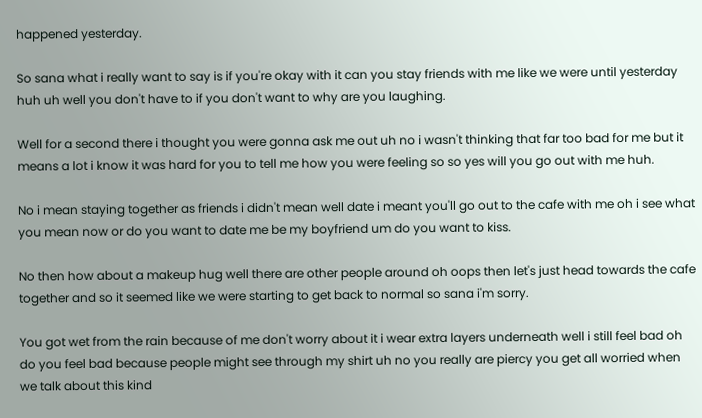happened yesterday.

So sana what i really want to say is if you're okay with it can you stay friends with me like we were until yesterday huh uh well you don't have to if you don't want to why are you laughing.

Well for a second there i thought you were gonna ask me out uh no i wasn't thinking that far too bad for me but it means a lot i know it was hard for you to tell me how you were feeling so so yes will you go out with me huh.

No i mean staying together as friends i didn't mean well date i meant you'll go out to the cafe with me oh i see what you mean now or do you want to date me be my boyfriend um do you want to kiss.

No then how about a makeup hug well there are other people around oh oops then let's just head towards the cafe together and so it seemed like we were starting to get back to normal so sana i'm sorry.

You got wet from the rain because of me don't worry about it i wear extra layers underneath well i still feel bad oh do you feel bad because people might see through my shirt uh no you really are piercy you get all worried when we talk about this kind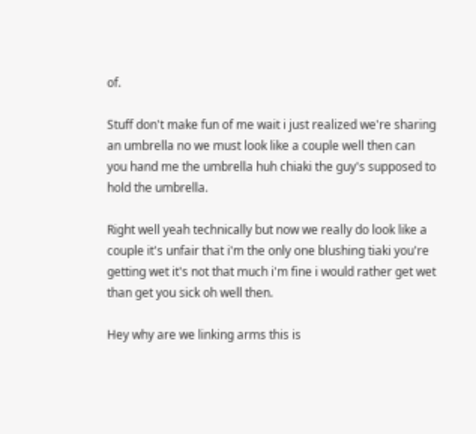of.

Stuff don't make fun of me wait i just realized we're sharing an umbrella no we must look like a couple well then can you hand me the umbrella huh chiaki the guy's supposed to hold the umbrella.

Right well yeah technically but now we really do look like a couple it's unfair that i'm the only one blushing tiaki you're getting wet it's not that much i'm fine i would rather get wet than get you sick oh well then.

Hey why are we linking arms this is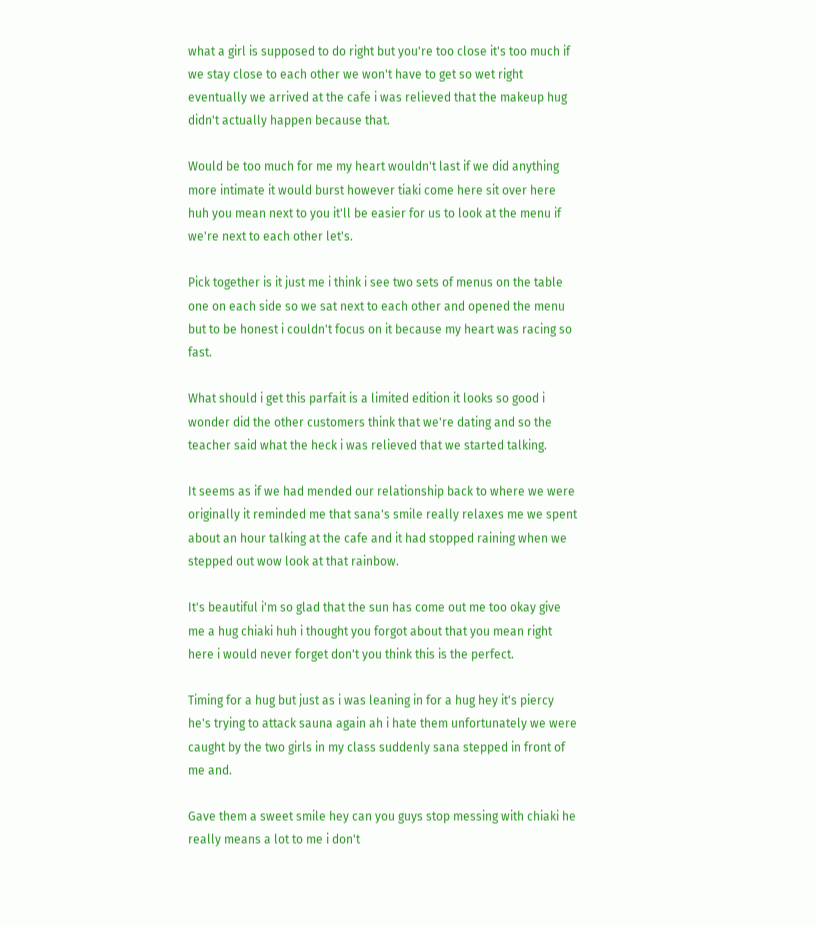what a girl is supposed to do right but you're too close it's too much if we stay close to each other we won't have to get so wet right eventually we arrived at the cafe i was relieved that the makeup hug didn't actually happen because that.

Would be too much for me my heart wouldn't last if we did anything more intimate it would burst however tiaki come here sit over here huh you mean next to you it'll be easier for us to look at the menu if we're next to each other let's.

Pick together is it just me i think i see two sets of menus on the table one on each side so we sat next to each other and opened the menu but to be honest i couldn't focus on it because my heart was racing so fast.

What should i get this parfait is a limited edition it looks so good i wonder did the other customers think that we're dating and so the teacher said what the heck i was relieved that we started talking.

It seems as if we had mended our relationship back to where we were originally it reminded me that sana's smile really relaxes me we spent about an hour talking at the cafe and it had stopped raining when we stepped out wow look at that rainbow.

It's beautiful i'm so glad that the sun has come out me too okay give me a hug chiaki huh i thought you forgot about that you mean right here i would never forget don't you think this is the perfect.

Timing for a hug but just as i was leaning in for a hug hey it's piercy he's trying to attack sauna again ah i hate them unfortunately we were caught by the two girls in my class suddenly sana stepped in front of me and.

Gave them a sweet smile hey can you guys stop messing with chiaki he really means a lot to me i don't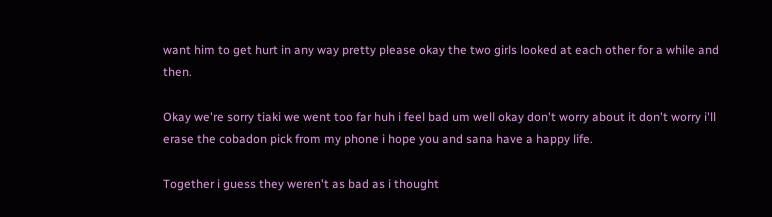want him to get hurt in any way pretty please okay the two girls looked at each other for a while and then.

Okay we're sorry tiaki we went too far huh i feel bad um well okay don't worry about it don't worry i'll erase the cobadon pick from my phone i hope you and sana have a happy life.

Together i guess they weren't as bad as i thought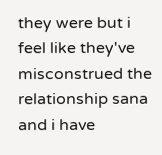they were but i feel like they've misconstrued the relationship sana and i have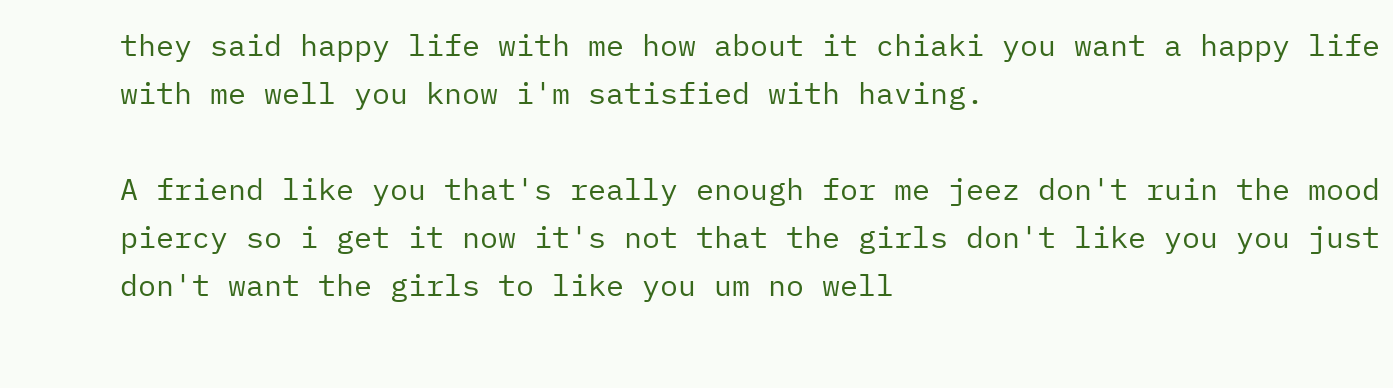they said happy life with me how about it chiaki you want a happy life with me well you know i'm satisfied with having.

A friend like you that's really enough for me jeez don't ruin the mood piercy so i get it now it's not that the girls don't like you you just don't want the girls to like you um no well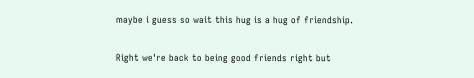maybe i guess so wait this hug is a hug of friendship.

Right we're back to being good friends right but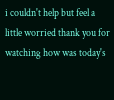i couldn't help but feel a little worried thank you for watching how was today's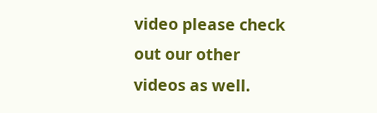video please check out our other videos as well.